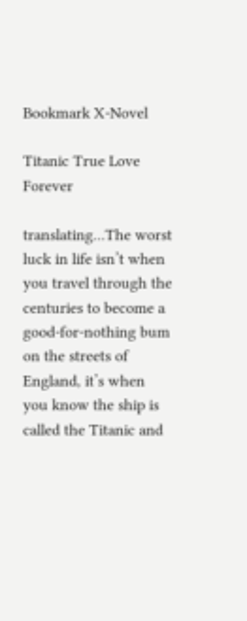Bookmark X-Novel

Titanic True Love Forever

translating…The worst luck in life isn’t when you travel through the centuries to become a good-for-nothing bum on the streets of England, it’s when you know the ship is called the Titanic and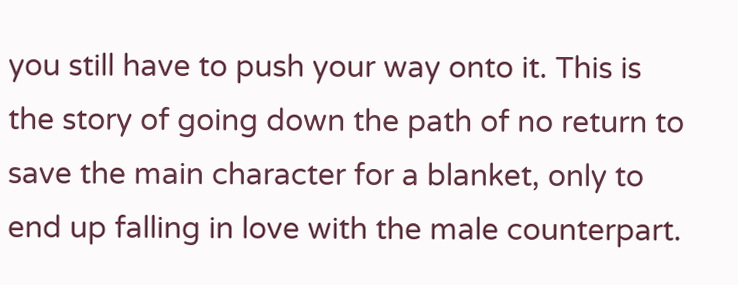you still have to push your way onto it. This is the story of going down the path of no return to save the main character for a blanket, only to end up falling in love with the male counterpart.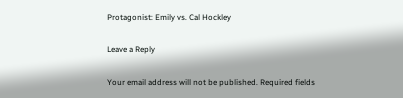Protagonist: Emily vs. Cal Hockley

Leave a Reply

Your email address will not be published. Required fields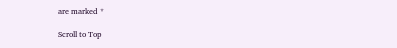are marked *

Scroll to Top